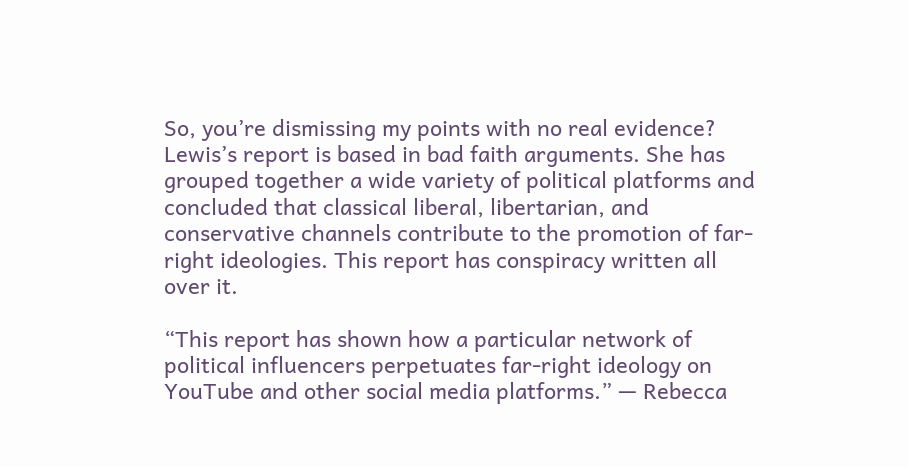So, you’re dismissing my points with no real evidence? Lewis’s report is based in bad faith arguments. She has grouped together a wide variety of political platforms and concluded that classical liberal, libertarian, and conservative channels contribute to the promotion of far-right ideologies. This report has conspiracy written all over it.

“This report has shown how a particular network of political influencers perpetuates far-right ideology on YouTube and other social media platforms.” — Rebecca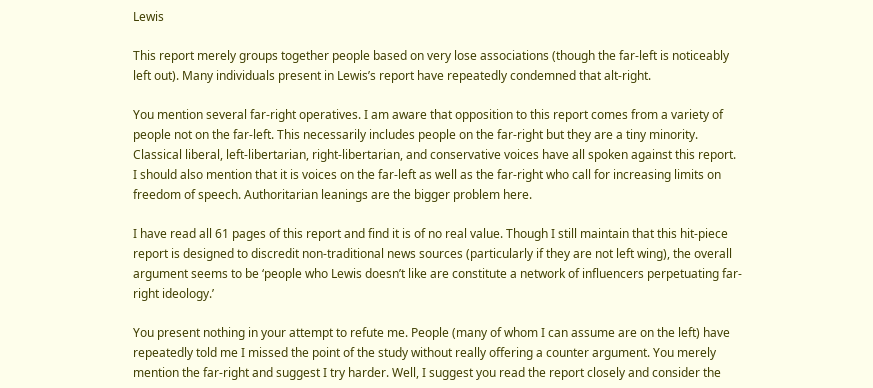Lewis

This report merely groups together people based on very lose associations (though the far-left is noticeably left out). Many individuals present in Lewis’s report have repeatedly condemned that alt-right.

You mention several far-right operatives. I am aware that opposition to this report comes from a variety of people not on the far-left. This necessarily includes people on the far-right but they are a tiny minority. Classical liberal, left-libertarian, right-libertarian, and conservative voices have all spoken against this report. I should also mention that it is voices on the far-left as well as the far-right who call for increasing limits on freedom of speech. Authoritarian leanings are the bigger problem here.

I have read all 61 pages of this report and find it is of no real value. Though I still maintain that this hit-piece report is designed to discredit non-traditional news sources (particularly if they are not left wing), the overall argument seems to be ‘people who Lewis doesn’t like are constitute a network of influencers perpetuating far-right ideology.’

You present nothing in your attempt to refute me. People (many of whom I can assume are on the left) have repeatedly told me I missed the point of the study without really offering a counter argument. You merely mention the far-right and suggest I try harder. Well, I suggest you read the report closely and consider the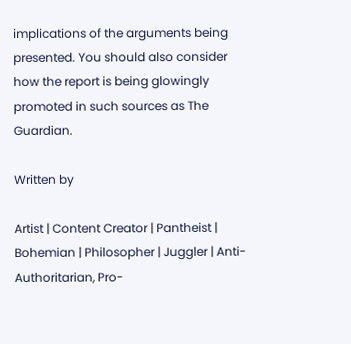implications of the arguments being presented. You should also consider how the report is being glowingly promoted in such sources as The Guardian.

Written by

Artist | Content Creator | Pantheist | Bohemian | Philosopher | Juggler | Anti-Authoritarian, Pro-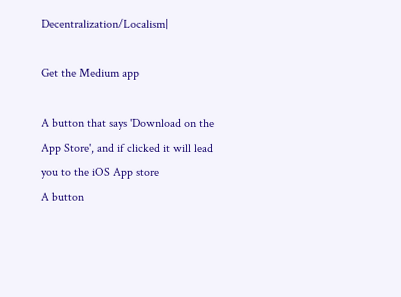Decentralization/Localism|

Get the Medium app

A button that says 'Download on the App Store', and if clicked it will lead you to the iOS App store
A button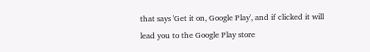that says 'Get it on, Google Play', and if clicked it will lead you to the Google Play store